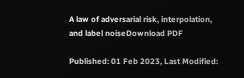A law of adversarial risk, interpolation, and label noiseDownload PDF

Published: 01 Feb 2023, Last Modified: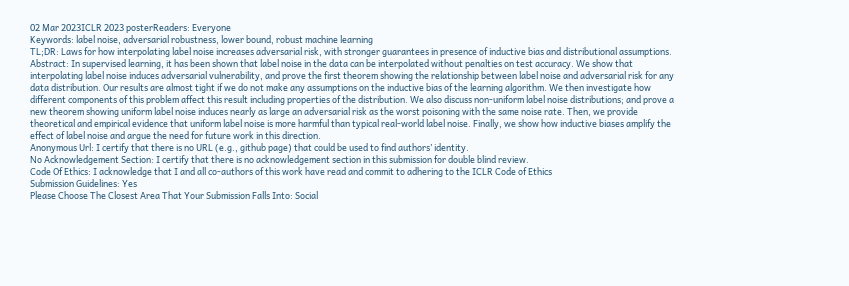02 Mar 2023ICLR 2023 posterReaders: Everyone
Keywords: label noise, adversarial robustness, lower bound, robust machine learning
TL;DR: Laws for how interpolating label noise increases adversarial risk, with stronger guarantees in presence of inductive bias and distributional assumptions.
Abstract: In supervised learning, it has been shown that label noise in the data can be interpolated without penalties on test accuracy. We show that interpolating label noise induces adversarial vulnerability, and prove the first theorem showing the relationship between label noise and adversarial risk for any data distribution. Our results are almost tight if we do not make any assumptions on the inductive bias of the learning algorithm. We then investigate how different components of this problem affect this result including properties of the distribution. We also discuss non-uniform label noise distributions; and prove a new theorem showing uniform label noise induces nearly as large an adversarial risk as the worst poisoning with the same noise rate. Then, we provide theoretical and empirical evidence that uniform label noise is more harmful than typical real-world label noise. Finally, we show how inductive biases amplify the effect of label noise and argue the need for future work in this direction.
Anonymous Url: I certify that there is no URL (e.g., github page) that could be used to find authors’ identity.
No Acknowledgement Section: I certify that there is no acknowledgement section in this submission for double blind review.
Code Of Ethics: I acknowledge that I and all co-authors of this work have read and commit to adhering to the ICLR Code of Ethics
Submission Guidelines: Yes
Please Choose The Closest Area That Your Submission Falls Into: Social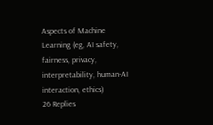Aspects of Machine Learning (eg, AI safety, fairness, privacy, interpretability, human-AI interaction, ethics)
26 Replies